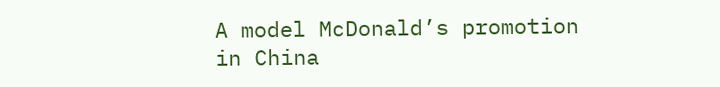A model McDonald’s promotion in China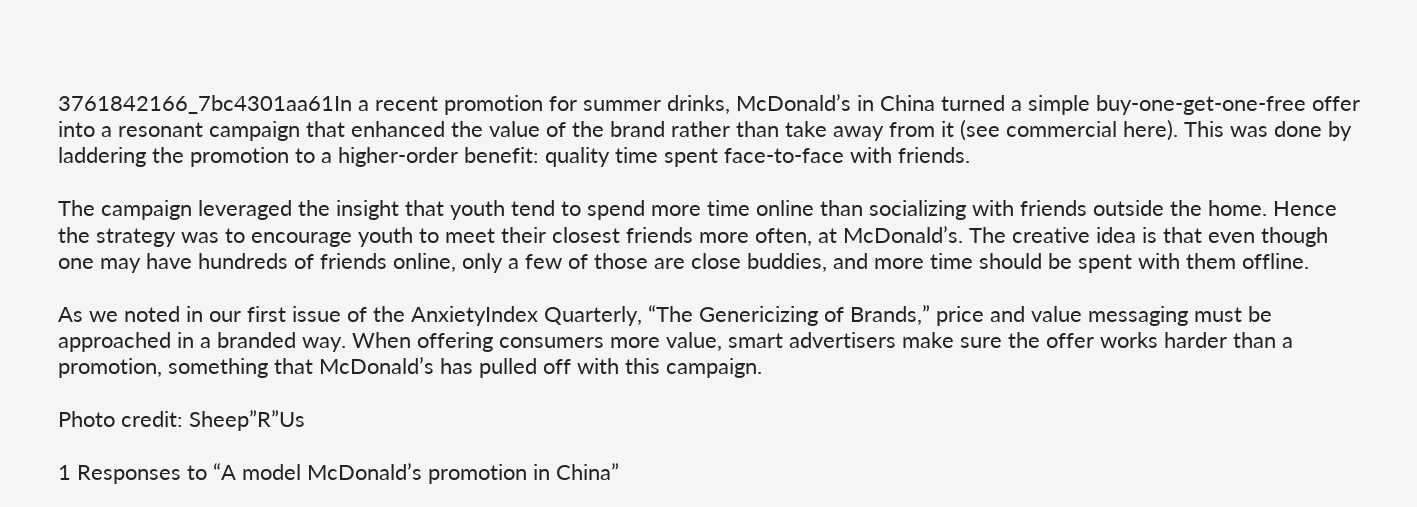3761842166_7bc4301aa61In a recent promotion for summer drinks, McDonald’s in China turned a simple buy-one-get-one-free offer into a resonant campaign that enhanced the value of the brand rather than take away from it (see commercial here). This was done by laddering the promotion to a higher-order benefit: quality time spent face-to-face with friends.

The campaign leveraged the insight that youth tend to spend more time online than socializing with friends outside the home. Hence the strategy was to encourage youth to meet their closest friends more often, at McDonald’s. The creative idea is that even though one may have hundreds of friends online, only a few of those are close buddies, and more time should be spent with them offline.

As we noted in our first issue of the AnxietyIndex Quarterly, “The Genericizing of Brands,” price and value messaging must be approached in a branded way. When offering consumers more value, smart advertisers make sure the offer works harder than a promotion, something that McDonald’s has pulled off with this campaign.

Photo credit: Sheep”R”Us

1 Responses to “A model McDonald’s promotion in China”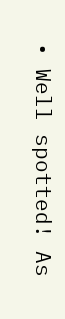• Well spotted! As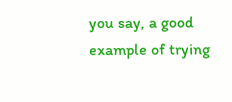you say, a good example of trying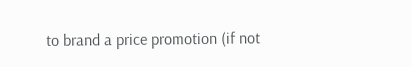to brand a price promotion (if not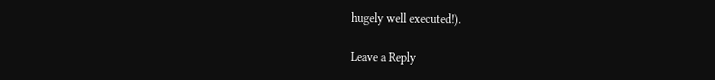hugely well executed!).

Leave a Reply